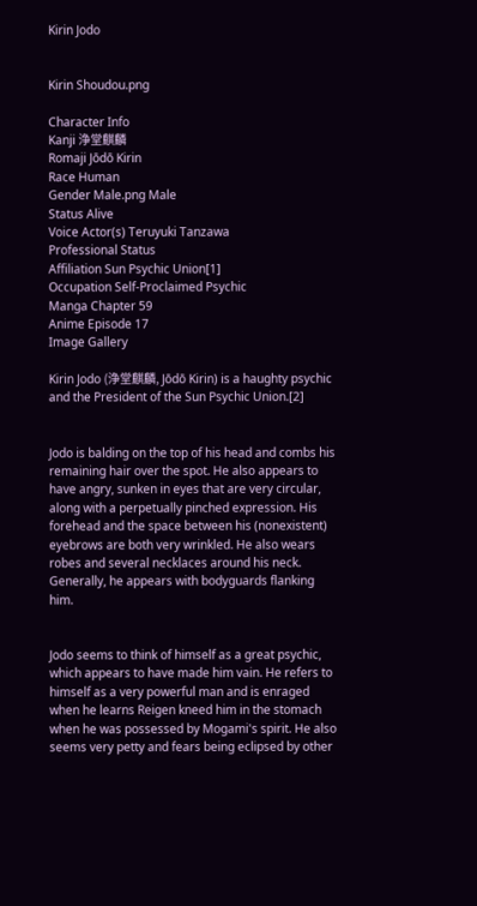Kirin Jodo


Kirin Shoudou.png

Character Info
Kanji 浄堂麒麟
Romaji Jōdō Kirin
Race Human
Gender Male.png Male
Status Alive
Voice Actor(s) Teruyuki Tanzawa
Professional Status
Affiliation Sun Psychic Union[1]
Occupation Self-Proclaimed Psychic
Manga Chapter 59
Anime Episode 17
Image Gallery

Kirin Jodo (浄堂麒麟, Jōdō Kirin) is a haughty psychic and the President of the Sun Psychic Union.[2]


Jodo is balding on the top of his head and combs his remaining hair over the spot. He also appears to have angry, sunken in eyes that are very circular, along with a perpetually pinched expression. His forehead and the space between his (nonexistent) eyebrows are both very wrinkled. He also wears robes and several necklaces around his neck. Generally, he appears with bodyguards flanking him.


Jodo seems to think of himself as a great psychic, which appears to have made him vain. He refers to himself as a very powerful man and is enraged when he learns Reigen kneed him in the stomach when he was possessed by Mogami's spirit. He also seems very petty and fears being eclipsed by other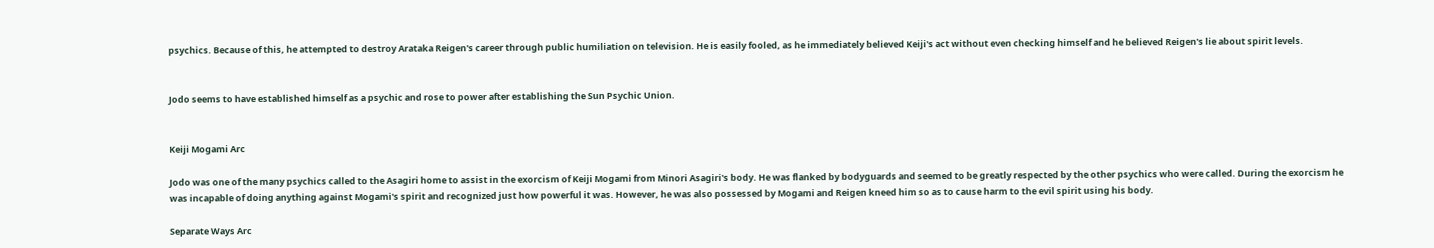psychics. Because of this, he attempted to destroy Arataka Reigen's career through public humiliation on television. He is easily fooled, as he immediately believed Keiji's act without even checking himself and he believed Reigen's lie about spirit levels.


Jodo seems to have established himself as a psychic and rose to power after establishing the Sun Psychic Union.


Keiji Mogami Arc

Jodo was one of the many psychics called to the Asagiri home to assist in the exorcism of Keiji Mogami from Minori Asagiri's body. He was flanked by bodyguards and seemed to be greatly respected by the other psychics who were called. During the exorcism he was incapable of doing anything against Mogami's spirit and recognized just how powerful it was. However, he was also possessed by Mogami and Reigen kneed him so as to cause harm to the evil spirit using his body.

Separate Ways Arc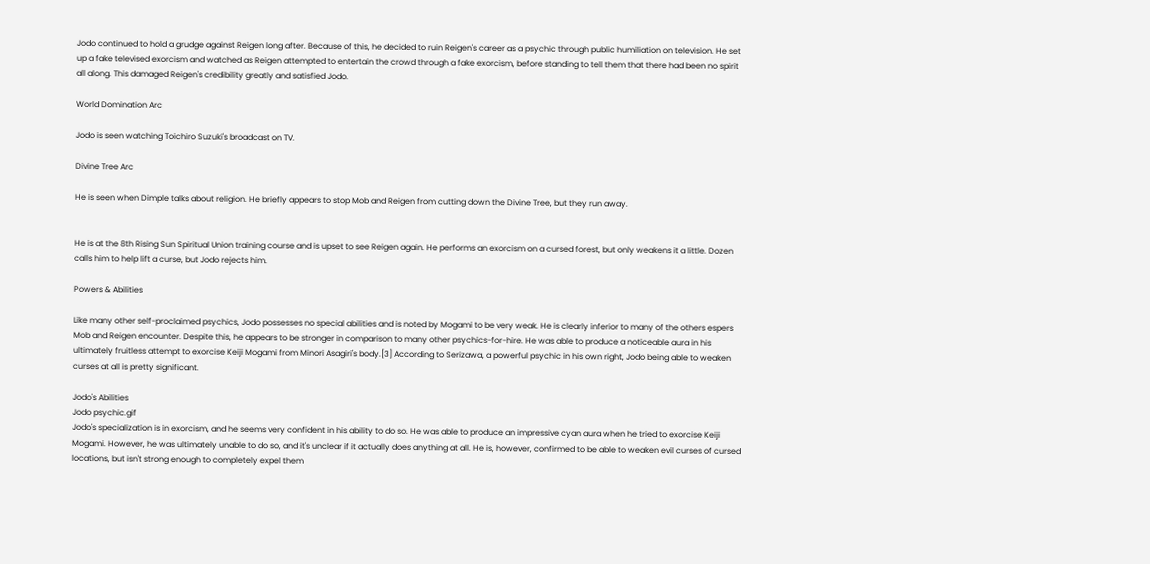Jodo continued to hold a grudge against Reigen long after. Because of this, he decided to ruin Reigen's career as a psychic through public humiliation on television. He set up a fake televised exorcism and watched as Reigen attempted to entertain the crowd through a fake exorcism, before standing to tell them that there had been no spirit all along. This damaged Reigen's credibility greatly and satisfied Jodo.

World Domination Arc

Jodo is seen watching Toichiro Suzuki's broadcast on TV.

Divine Tree Arc

He is seen when Dimple talks about religion. He briefly appears to stop Mob and Reigen from cutting down the Divine Tree, but they run away.


He is at the 8th Rising Sun Spiritual Union training course and is upset to see Reigen again. He performs an exorcism on a cursed forest, but only weakens it a little. Dozen calls him to help lift a curse, but Jodo rejects him.

Powers & Abilities

Like many other self-proclaimed psychics, Jodo possesses no special abilities and is noted by Mogami to be very weak. He is clearly inferior to many of the others espers Mob and Reigen encounter. Despite this, he appears to be stronger in comparison to many other psychics-for-hire. He was able to produce a noticeable aura in his ultimately fruitless attempt to exorcise Keiji Mogami from Minori Asagiri's body.[3] According to Serizawa, a powerful psychic in his own right, Jodo being able to weaken curses at all is pretty significant.

Jodo's Abilities
Jodo psychic.gif
Jodo's specialization is in exorcism, and he seems very confident in his ability to do so. He was able to produce an impressive cyan aura when he tried to exorcise Keiji Mogami. However, he was ultimately unable to do so, and it's unclear if it actually does anything at all. He is, however, confirmed to be able to weaken evil curses of cursed locations, but isn't strong enough to completely expel them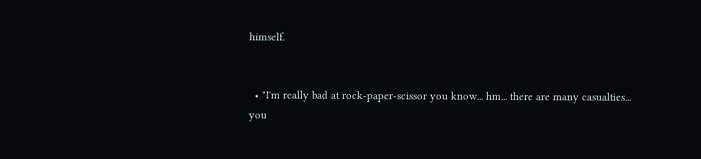himself.


  • "I'm really bad at rock-paper-scissor you know... hm... there are many casualties... you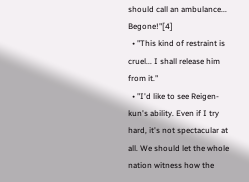should call an ambulance... Begone!"[4]
  • "This kind of restraint is cruel... I shall release him from it."
  • "I'd like to see Reigen-kun's ability. Even if I try hard, it's not spectacular at all. We should let the whole nation witness how the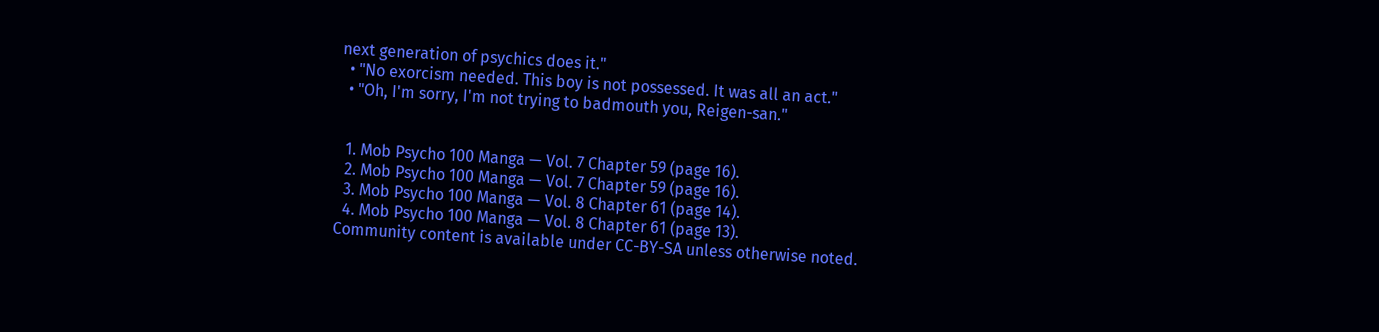next generation of psychics does it."
  • "No exorcism needed. This boy is not possessed. It was all an act."
  • "Oh, I'm sorry, I'm not trying to badmouth you, Reigen-san."


  1. Mob Psycho 100 Manga — Vol. 7 Chapter 59 (page 16).
  2. Mob Psycho 100 Manga — Vol. 7 Chapter 59 (page 16).
  3. Mob Psycho 100 Manga — Vol. 8 Chapter 61 (page 14).
  4. Mob Psycho 100 Manga — Vol. 8 Chapter 61 (page 13).
Community content is available under CC-BY-SA unless otherwise noted.